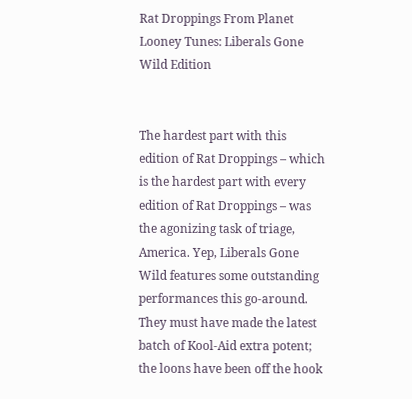Rat Droppings From Planet Looney Tunes: Liberals Gone Wild Edition


The hardest part with this edition of Rat Droppings – which is the hardest part with every edition of Rat Droppings – was the agonizing task of triage, America. Yep, Liberals Gone Wild features some outstanding performances this go-around. They must have made the latest batch of Kool-Aid extra potent; the loons have been off the hook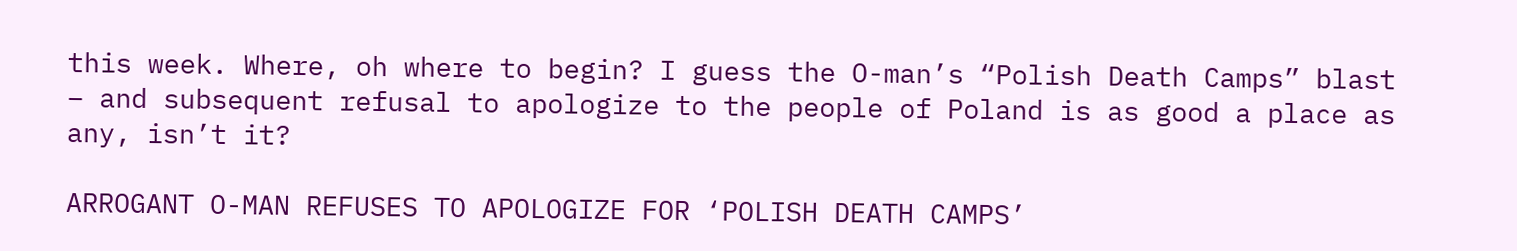this week. Where, oh where to begin? I guess the O-man’s “Polish Death Camps” blast – and subsequent refusal to apologize to the people of Poland is as good a place as any, isn’t it?

ARROGANT O-MAN REFUSES TO APOLOGIZE FOR ‘POLISH DEATH CAMPS’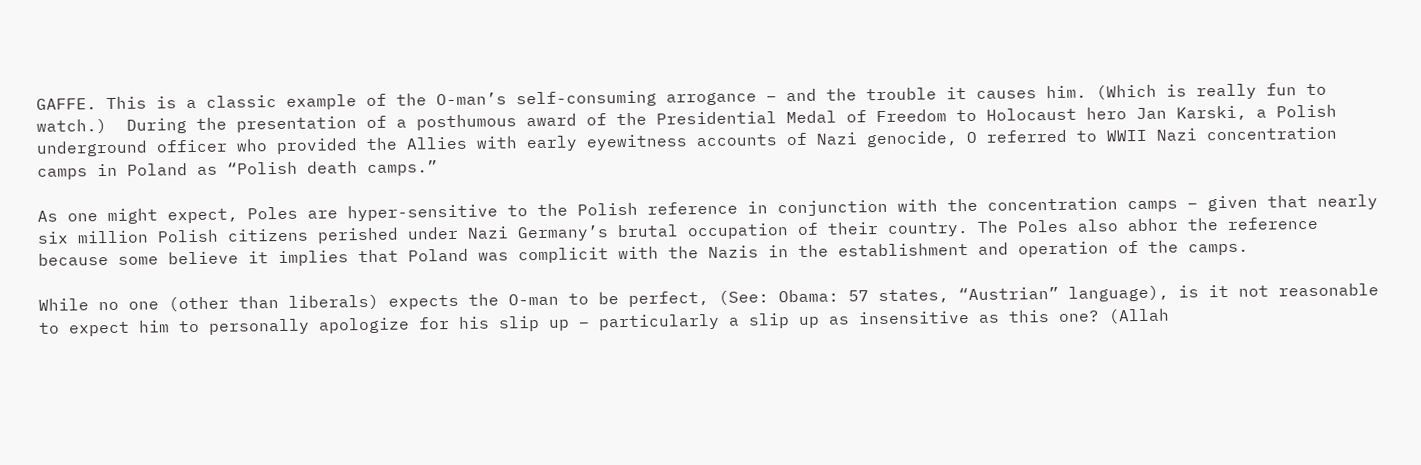GAFFE. This is a classic example of the O-man’s self-consuming arrogance – and the trouble it causes him. (Which is really fun to watch.)  During the presentation of a posthumous award of the Presidential Medal of Freedom to Holocaust hero Jan Karski, a Polish underground officer who provided the Allies with early eyewitness accounts of Nazi genocide, O referred to WWII Nazi concentration camps in Poland as “Polish death camps.”

As one might expect, Poles are hyper-sensitive to the Polish reference in conjunction with the concentration camps – given that nearly six million Polish citizens perished under Nazi Germany’s brutal occupation of their country. The Poles also abhor the reference because some believe it implies that Poland was complicit with the Nazis in the establishment and operation of the camps.

While no one (other than liberals) expects the O-man to be perfect, (See: Obama: 57 states, “Austrian” language), is it not reasonable to expect him to personally apologize for his slip up – particularly a slip up as insensitive as this one? (Allah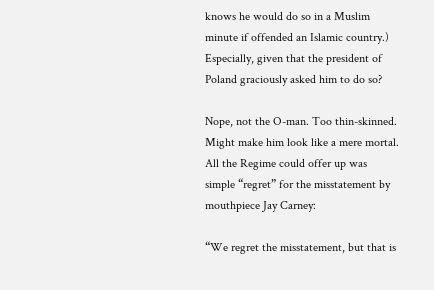knows he would do so in a Muslim minute if offended an Islamic country.) Especially, given that the president of Poland graciously asked him to do so?

Nope, not the O-man. Too thin-skinned. Might make him look like a mere mortal. All the Regime could offer up was simple “regret” for the misstatement by mouthpiece Jay Carney:

“We regret the misstatement, but that is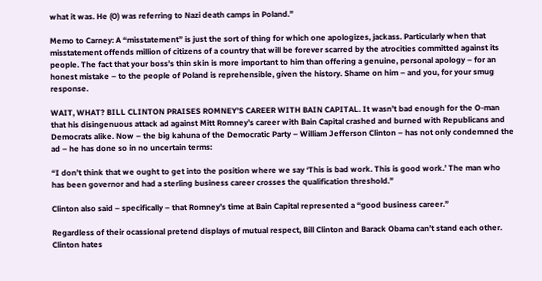what it was. He (O) was referring to Nazi death camps in Poland.”

Memo to Carney: A “misstatement” is just the sort of thing for which one apologizes, jackass. Particularly when that misstatement offends million of citizens of a country that will be forever scarred by the atrocities committed against its people. The fact that your boss’s thin skin is more important to him than offering a genuine, personal apology – for an honest mistake – to the people of Poland is reprehensible, given the history. Shame on him – and you, for your smug response.

WAIT, WHAT? BILL CLINTON PRAISES ROMNEY’S CAREER WITH BAIN CAPITAL. It wasn’t bad enough for the O-man that his disingenuous attack ad against Mitt Romney’s career with Bain Capital crashed and burned with Republicans and Democrats alike. Now – the big kahuna of the Democratic Party – William Jefferson Clinton – has not only condemned the ad – he has done so in no uncertain terms:

“I don’t think that we ought to get into the position where we say ‘This is bad work. This is good work.’ The man who has been governor and had a sterling business career crosses the qualification threshold.”

Clinton also said – specifically – that Romney’s time at Bain Capital represented a “good business career.”

Regardless of their ocassional pretend displays of mutual respect, Bill Clinton and Barack Obama can’t stand each other. Clinton hates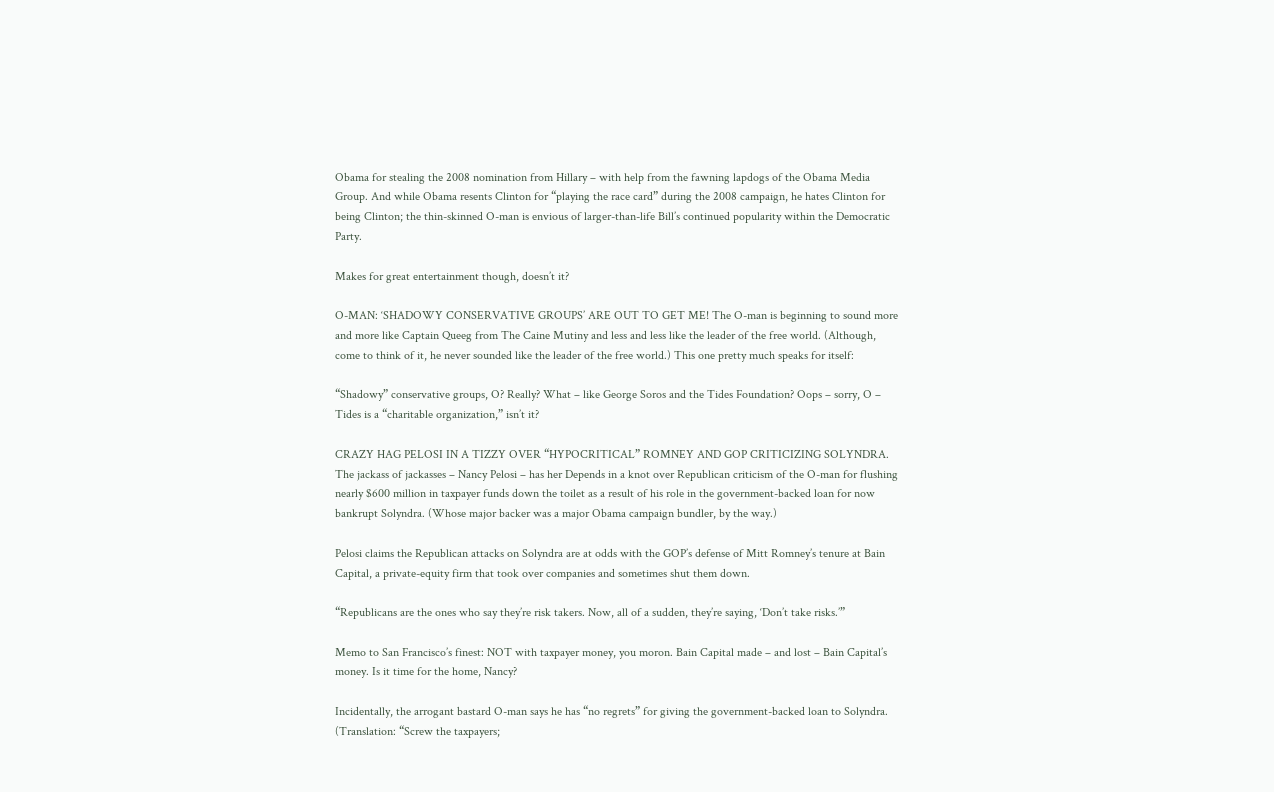Obama for stealing the 2008 nomination from Hillary – with help from the fawning lapdogs of the Obama Media Group. And while Obama resents Clinton for “playing the race card” during the 2008 campaign, he hates Clinton for being Clinton; the thin-skinned O-man is envious of larger-than-life Bill’s continued popularity within the Democratic Party.

Makes for great entertainment though, doesn’t it?

O-MAN: ‘SHADOWY CONSERVATIVE GROUPS’ ARE OUT TO GET ME! The O-man is beginning to sound more and more like Captain Queeg from The Caine Mutiny and less and less like the leader of the free world. (Although, come to think of it, he never sounded like the leader of the free world.) This one pretty much speaks for itself:

“Shadowy” conservative groups, O? Really? What – like George Soros and the Tides Foundation? Oops – sorry, O – Tides is a “charitable organization,” isn’t it?

CRAZY HAG PELOSI IN A TIZZY OVER “HYPOCRITICAL” ROMNEY AND GOP CRITICIZING SOLYNDRA. The jackass of jackasses – Nancy Pelosi – has her Depends in a knot over Republican criticism of the O-man for flushing nearly $600 million in taxpayer funds down the toilet as a result of his role in the government-backed loan for now bankrupt Solyndra. (Whose major backer was a major Obama campaign bundler, by the way.)

Pelosi claims the Republican attacks on Solyndra are at odds with the GOP’s defense of Mitt Romney’s tenure at Bain Capital, a private-equity firm that took over companies and sometimes shut them down.

“Republicans are the ones who say they’re risk takers. Now, all of a sudden, they’re saying, ‘Don’t take risks.’”

Memo to San Francisco’s finest: NOT with taxpayer money, you moron. Bain Capital made – and lost – Bain Capital’s money. Is it time for the home, Nancy?

Incidentally, the arrogant bastard O-man says he has “no regrets” for giving the government-backed loan to Solyndra. (Translation: “Screw the taxpayers;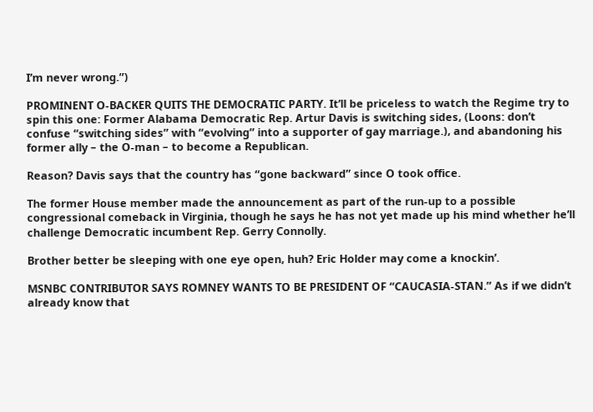I’m never wrong.”)

PROMINENT O-BACKER QUITS THE DEMOCRATIC PARTY. It’ll be priceless to watch the Regime try to spin this one: Former Alabama Democratic Rep. Artur Davis is switching sides, (Loons: don’t confuse “switching sides” with “evolving” into a supporter of gay marriage.), and abandoning his former ally – the O-man – to become a Republican.

Reason? Davis says that the country has “gone backward” since O took office.

The former House member made the announcement as part of the run-up to a possible congressional comeback in Virginia, though he says he has not yet made up his mind whether he’ll challenge Democratic incumbent Rep. Gerry Connolly.

Brother better be sleeping with one eye open, huh? Eric Holder may come a knockin’.

MSNBC CONTRIBUTOR SAYS ROMNEY WANTS TO BE PRESIDENT OF “CAUCASIA-STAN.” As if we didn’t already know that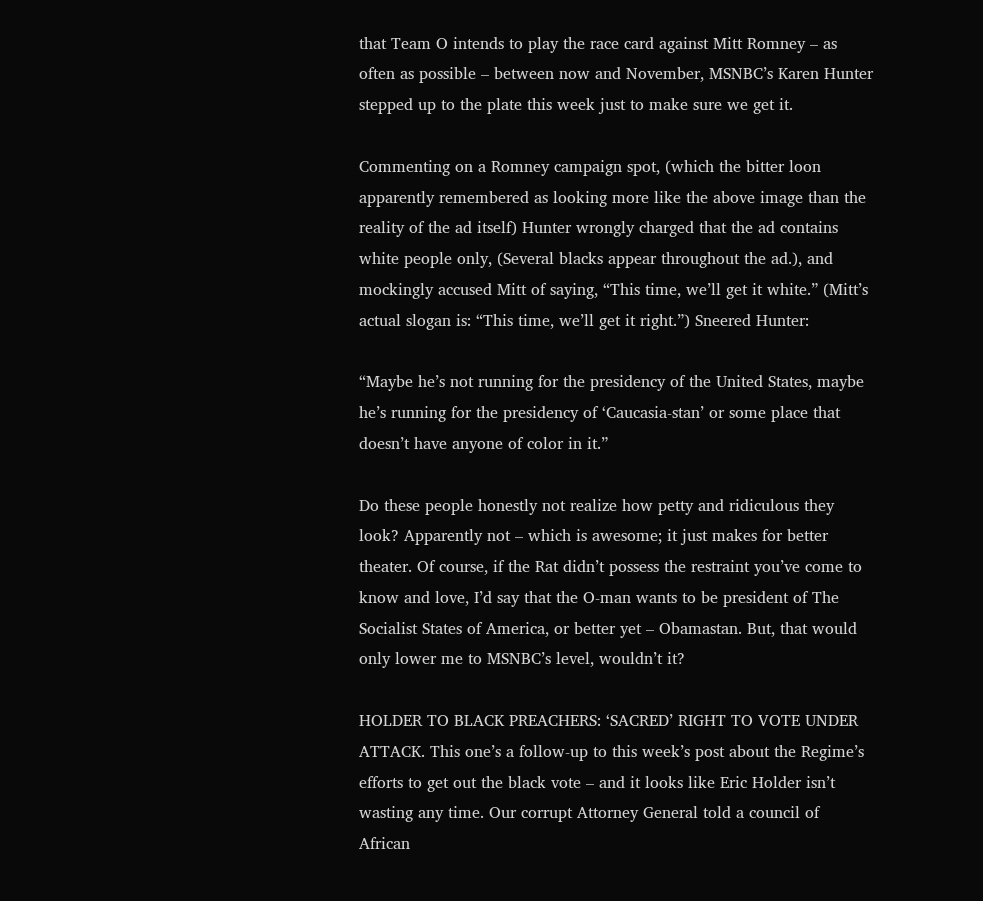that Team O intends to play the race card against Mitt Romney – as often as possible – between now and November, MSNBC’s Karen Hunter stepped up to the plate this week just to make sure we get it.

Commenting on a Romney campaign spot, (which the bitter loon apparently remembered as looking more like the above image than the reality of the ad itself) Hunter wrongly charged that the ad contains white people only, (Several blacks appear throughout the ad.), and mockingly accused Mitt of saying, “This time, we’ll get it white.” (Mitt’s actual slogan is: “This time, we’ll get it right.”) Sneered Hunter:

“Maybe he’s not running for the presidency of the United States, maybe he’s running for the presidency of ‘Caucasia-stan’ or some place that doesn’t have anyone of color in it.”

Do these people honestly not realize how petty and ridiculous they look? Apparently not – which is awesome; it just makes for better theater. Of course, if the Rat didn’t possess the restraint you’ve come to know and love, I’d say that the O-man wants to be president of The Socialist States of America, or better yet – Obamastan. But, that would only lower me to MSNBC’s level, wouldn’t it?

HOLDER TO BLACK PREACHERS: ‘SACRED’ RIGHT TO VOTE UNDER ATTACK. This one’s a follow-up to this week’s post about the Regime’s efforts to get out the black vote – and it looks like Eric Holder isn’t wasting any time. Our corrupt Attorney General told a council of African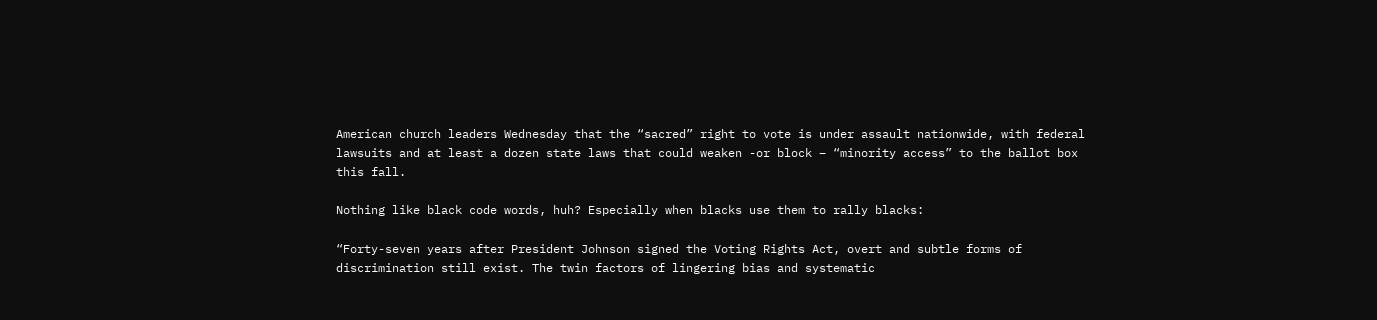American church leaders Wednesday that the “sacred” right to vote is under assault nationwide, with federal lawsuits and at least a dozen state laws that could weaken -or block – “minority access” to the ballot box this fall.

Nothing like black code words, huh? Especially when blacks use them to rally blacks:

“Forty-seven years after President Johnson signed the Voting Rights Act, overt and subtle forms of discrimination still exist. The twin factors of lingering bias and systematic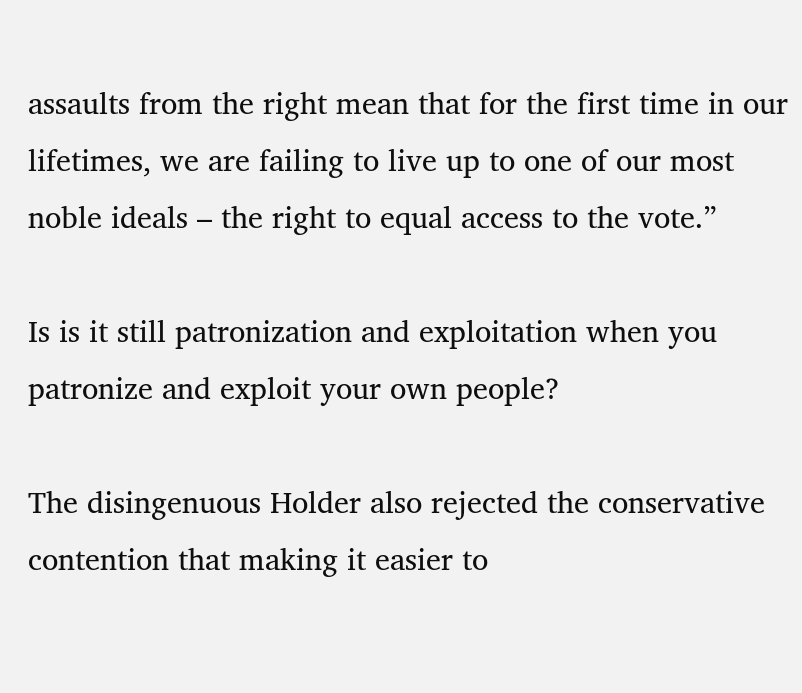assaults from the right mean that for the first time in our lifetimes, we are failing to live up to one of our most noble ideals – the right to equal access to the vote.”

Is is it still patronization and exploitation when you patronize and exploit your own people?

The disingenuous Holder also rejected the conservative contention that making it easier to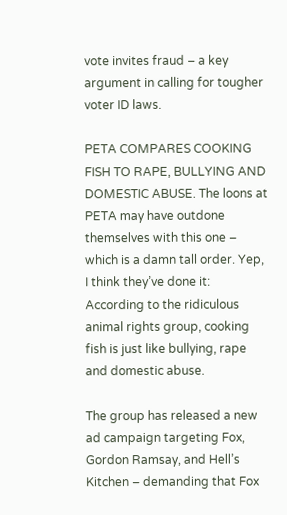vote invites fraud – a key argument in calling for tougher voter ID laws.

PETA COMPARES COOKING FISH TO RAPE, BULLYING AND DOMESTIC ABUSE. The loons at PETA may have outdone themselves with this one – which is a damn tall order. Yep, I think they’ve done it: According to the ridiculous animal rights group, cooking fish is just like bullying, rape and domestic abuse.

The group has released a new ad campaign targeting Fox, Gordon Ramsay, and Hell’s Kitchen – demanding that Fox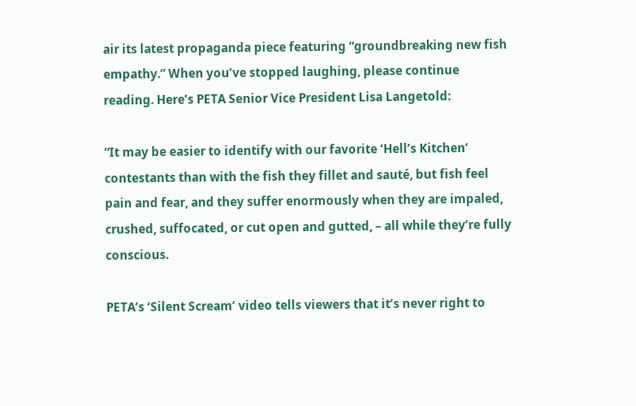air its latest propaganda piece featuring “groundbreaking new fish empathy.” When you’ve stopped laughing, please continue reading. Here’s PETA Senior Vice President Lisa Langetold:

“It may be easier to identify with our favorite ‘Hell’s Kitchen’ contestants than with the fish they fillet and sauté, but fish feel pain and fear, and they suffer enormously when they are impaled, crushed, suffocated, or cut open and gutted, – all while they’re fully conscious.

PETA’s ‘Silent Scream’ video tells viewers that it’s never right to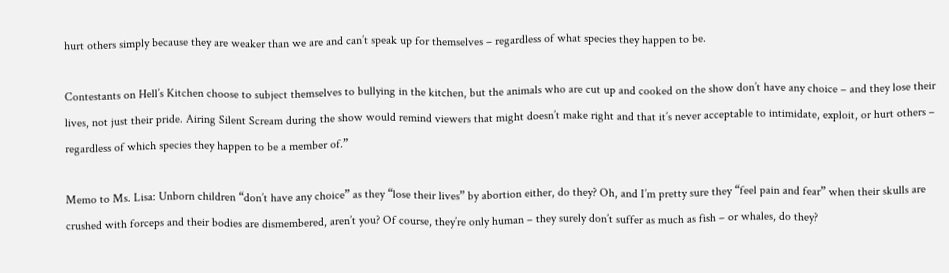hurt others simply because they are weaker than we are and can’t speak up for themselves – regardless of what species they happen to be.

Contestants on Hell’s Kitchen choose to subject themselves to bullying in the kitchen, but the animals who are cut up and cooked on the show don’t have any choice – and they lose their lives, not just their pride. Airing Silent Scream during the show would remind viewers that might doesn’t make right and that it’s never acceptable to intimidate, exploit, or hurt others – regardless of which species they happen to be a member of.”

Memo to Ms. Lisa: Unborn children “don’t have any choice” as they “lose their lives” by abortion either, do they? Oh, and I’m pretty sure they “feel pain and fear” when their skulls are crushed with forceps and their bodies are dismembered, aren’t you? Of course, they’re only human – they surely don’t suffer as much as fish – or whales, do they?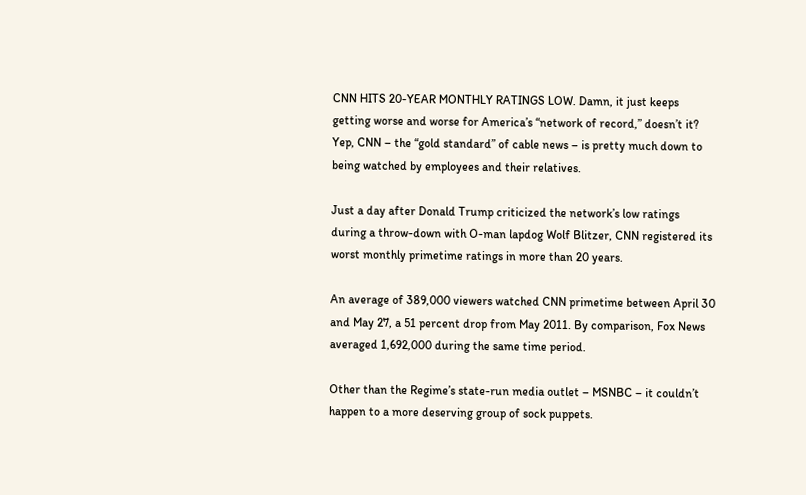CNN HITS 20-YEAR MONTHLY RATINGS LOW. Damn, it just keeps getting worse and worse for America’s “network of record,” doesn’t it? Yep, CNN – the “gold standard” of cable news – is pretty much down to being watched by employees and their relatives.

Just a day after Donald Trump criticized the network’s low ratings during a throw-down with O-man lapdog Wolf Blitzer, CNN registered its worst monthly primetime ratings in more than 20 years.

An average of 389,000 viewers watched CNN primetime between April 30 and May 27, a 51 percent drop from May 2011. By comparison, Fox News averaged 1,692,000 during the same time period.

Other than the Regime’s state-run media outlet – MSNBC – it couldn’t happen to a more deserving group of sock puppets.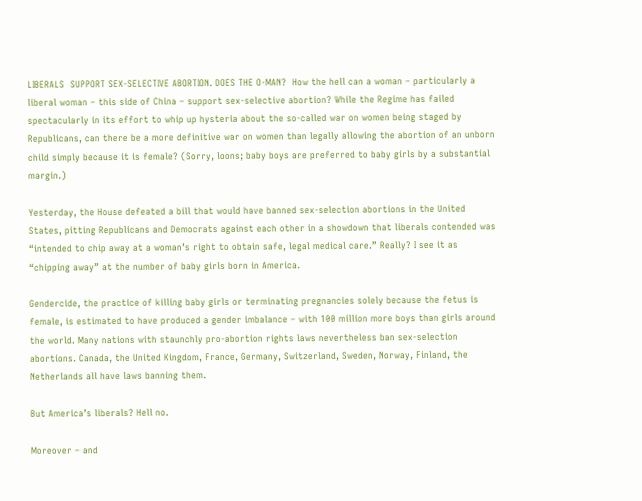LIBERALS  SUPPORT SEX-SELECTIVE ABORTION. DOES THE O-MAN?  How the hell can a woman – particularly a liberal woman – this side of China – support sex-selective abortion? While the Regime has failed spectacularly in its effort to whip up hysteria about the so-called war on women being staged by Republicans, can there be a more definitive war on women than legally allowing the abortion of an unborn child simply because it is female? (Sorry, loons; baby boys are preferred to baby girls by a substantial margin.)

Yesterday, the House defeated a bill that would have banned sex-selection abortions in the United States, pitting Republicans and Democrats against each other in a showdown that liberals contended was “intended to chip away at a woman’s right to obtain safe, legal medical care.” Really? I see it as “chipping away” at the number of baby girls born in America.

Gendercide, the practice of killing baby girls or terminating pregnancies solely because the fetus is female, is estimated to have produced a gender imbalance – with 100 million more boys than girls around the world. Many nations with staunchly pro-abortion rights laws nevertheless ban sex-selection abortions. Canada, the United Kingdom, France, Germany, Switzerland, Sweden, Norway, Finland, the Netherlands all have laws banning them.

But America’s liberals? Hell no.

Moreover – and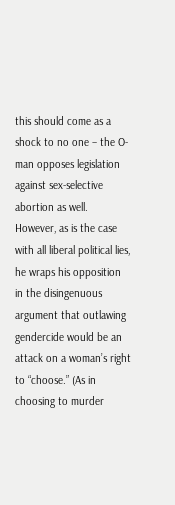this should come as a shock to no one – the O-man opposes legislation against sex-selective abortion as well. However, as is the case with all liberal political lies, he wraps his opposition in the disingenuous argument that outlawing  gendercide would be an attack on a woman’s right to “choose.” (As in choosing to murder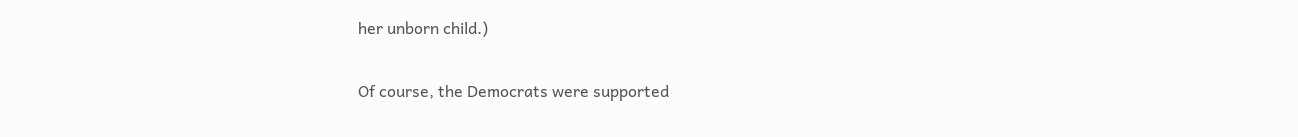her unborn child.)

Of course, the Democrats were supported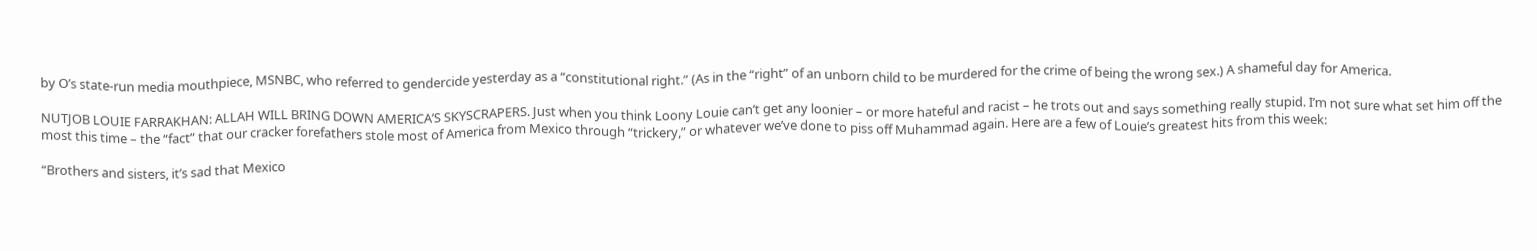by O’s state-run media mouthpiece, MSNBC, who referred to gendercide yesterday as a “constitutional right.” (As in the “right” of an unborn child to be murdered for the crime of being the wrong sex.) A shameful day for America.

NUTJOB LOUIE FARRAKHAN: ALLAH WILL BRING DOWN AMERICA’S SKYSCRAPERS. Just when you think Loony Louie can’t get any loonier – or more hateful and racist – he trots out and says something really stupid. I’m not sure what set him off the most this time – the “fact” that our cracker forefathers stole most of America from Mexico through “trickery,” or whatever we’ve done to piss off Muhammad again. Here are a few of Louie’s greatest hits from this week:

“Brothers and sisters, it’s sad that Mexico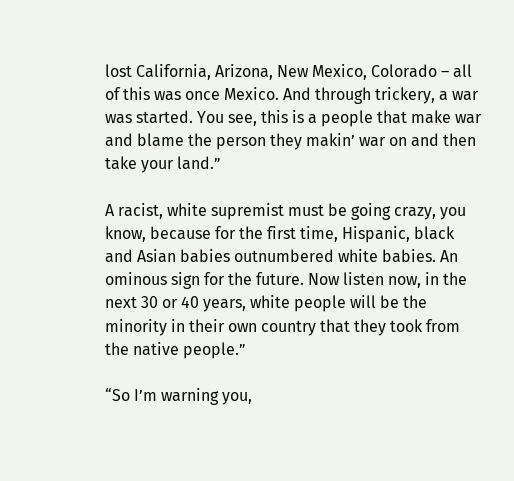lost California, Arizona, New Mexico, Colorado – all of this was once Mexico. And through trickery, a war was started. You see, this is a people that make war and blame the person they makin’ war on and then take your land.”

A racist, white supremist must be going crazy, you know, because for the first time, Hispanic, black and Asian babies outnumbered white babies. An ominous sign for the future. Now listen now, in the next 30 or 40 years, white people will be the minority in their own country that they took from the native people.”

“So I’m warning you,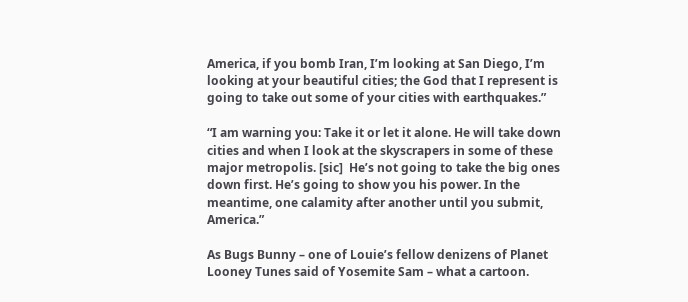America, if you bomb Iran, I’m looking at San Diego, I’m looking at your beautiful cities; the God that I represent is going to take out some of your cities with earthquakes.”

“I am warning you: Take it or let it alone. He will take down cities and when I look at the skyscrapers in some of these major metropolis. [sic]  He’s not going to take the big ones down first. He’s going to show you his power. In the meantime, one calamity after another until you submit, America.”

As Bugs Bunny – one of Louie’s fellow denizens of Planet Looney Tunes said of Yosemite Sam – what a cartoon.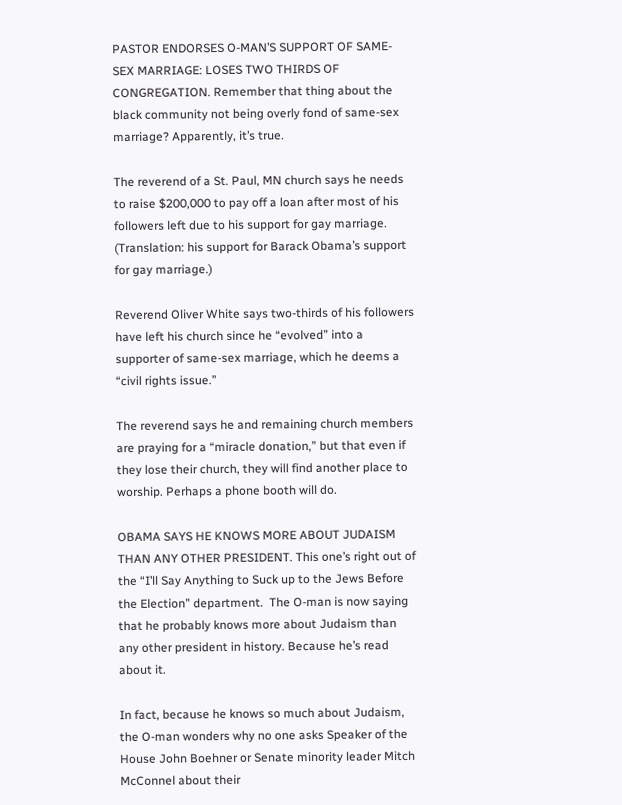PASTOR ENDORSES O-MAN’S SUPPORT OF SAME-SEX MARRIAGE: LOSES TWO THIRDS OF CONGREGATION. Remember that thing about the black community not being overly fond of same-sex marriage? Apparently, it’s true.

The reverend of a St. Paul, MN church says he needs to raise $200,000 to pay off a loan after most of his followers left due to his support for gay marriage. (Translation: his support for Barack Obama’s support for gay marriage.)

Reverend Oliver White says two-thirds of his followers have left his church since he “evolved” into a supporter of same-sex marriage, which he deems a “civil rights issue.”

The reverend says he and remaining church members are praying for a “miracle donation,” but that even if they lose their church, they will find another place to worship. Perhaps a phone booth will do.

OBAMA SAYS HE KNOWS MORE ABOUT JUDAISM THAN ANY OTHER PRESIDENT. This one’s right out of the “I’ll Say Anything to Suck up to the Jews Before the Election” department.  The O-man is now saying that he probably knows more about Judaism than any other president in history. Because he’s read about it.

In fact, because he knows so much about Judaism, the O-man wonders why no one asks Speaker of the House John Boehner or Senate minority leader Mitch McConnel about their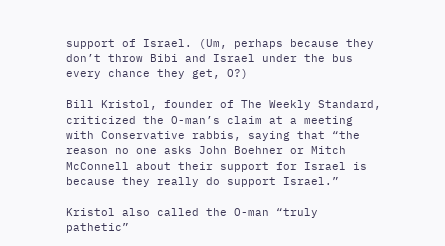support of Israel. (Um, perhaps because they don’t throw Bibi and Israel under the bus every chance they get, O?)

Bill Kristol, founder of The Weekly Standard, criticized the O-man’s claim at a meeting with Conservative rabbis, saying that “the reason no one asks John Boehner or Mitch McConnell about their support for Israel is because they really do support Israel.”

Kristol also called the O-man “truly pathetic”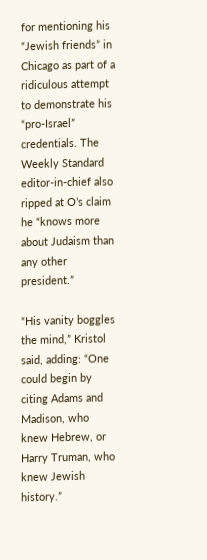for mentioning his “Jewish friends” in Chicago as part of a ridiculous attempt to demonstrate his “pro-Israel” credentials. The Weekly Standard editor-in-chief also ripped at O’s claim he “knows more about Judaism than any other president.”

“His vanity boggles the mind,” Kristol said, adding: “One could begin by citing Adams and Madison, who knew Hebrew, or Harry Truman, who knew Jewish history.”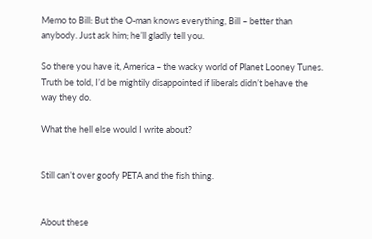Memo to Bill: But the O-man knows everything, Bill – better than anybody. Just ask him; he’ll gladly tell you.

So there you have it, America – the wacky world of Planet Looney Tunes. Truth be told, I’d be mightily disappointed if liberals didn’t behave the way they do.

What the hell else would I write about?


Still can’t over goofy PETA and the fish thing.


About these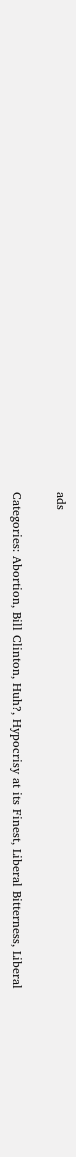ads

Categories: Abortion, Bill Clinton, Huh?, Hypocrisy at its Finest, Liberal Bitterness, Liberal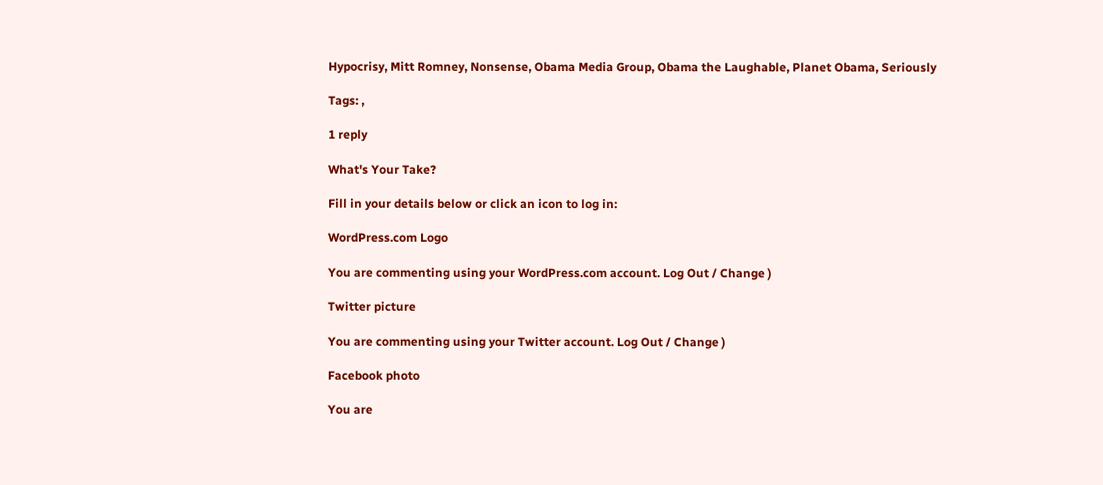Hypocrisy, Mitt Romney, Nonsense, Obama Media Group, Obama the Laughable, Planet Obama, Seriously

Tags: ,

1 reply

What's Your Take?

Fill in your details below or click an icon to log in:

WordPress.com Logo

You are commenting using your WordPress.com account. Log Out / Change )

Twitter picture

You are commenting using your Twitter account. Log Out / Change )

Facebook photo

You are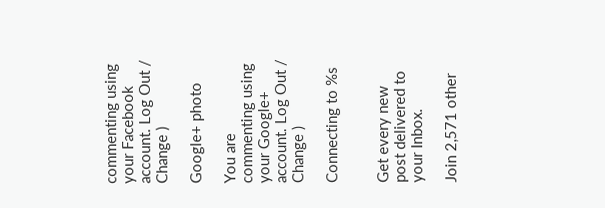commenting using your Facebook account. Log Out / Change )

Google+ photo

You are commenting using your Google+ account. Log Out / Change )

Connecting to %s


Get every new post delivered to your Inbox.

Join 2,571 other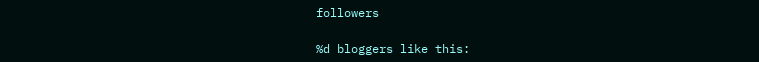followers

%d bloggers like this: